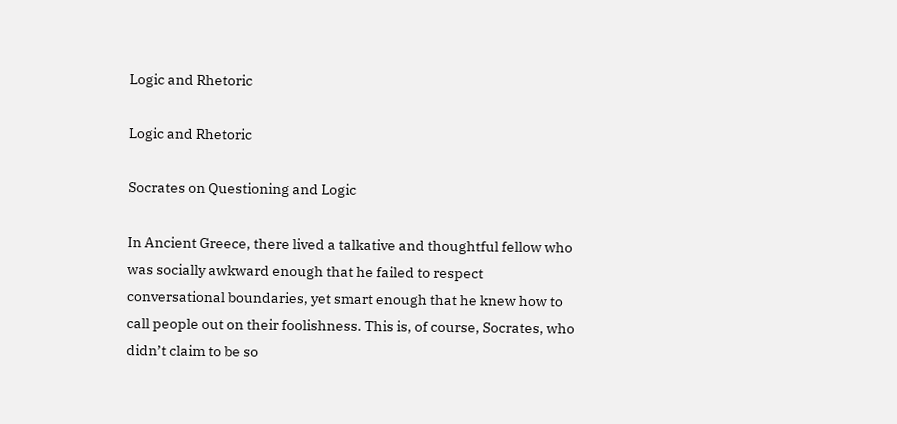Logic and Rhetoric

Logic and Rhetoric

Socrates on Questioning and Logic

In Ancient Greece, there lived a talkative and thoughtful fellow who was socially awkward enough that he failed to respect conversational boundaries, yet smart enough that he knew how to call people out on their foolishness. This is, of course, Socrates, who didn’t claim to be so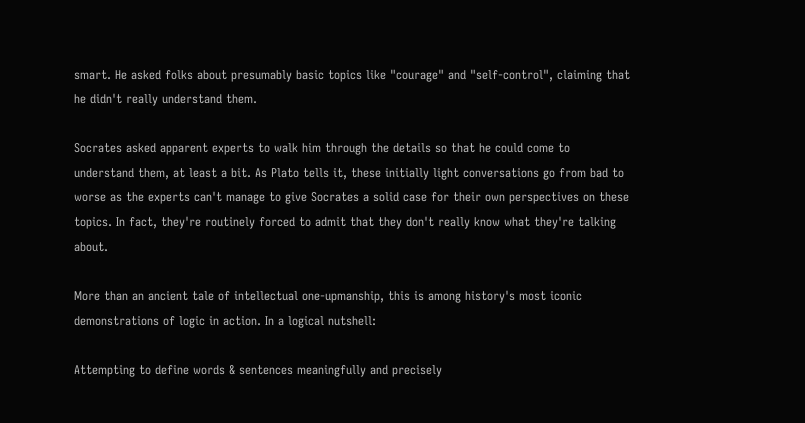smart. He asked folks about presumably basic topics like "courage" and "self-control", claiming that he didn't really understand them.

Socrates asked apparent experts to walk him through the details so that he could come to understand them, at least a bit. As Plato tells it, these initially light conversations go from bad to worse as the experts can't manage to give Socrates a solid case for their own perspectives on these topics. In fact, they're routinely forced to admit that they don't really know what they're talking about.

More than an ancient tale of intellectual one-upmanship, this is among history's most iconic demonstrations of logic in action. In a logical nutshell:

Attempting to define words & sentences meaningfully and precisely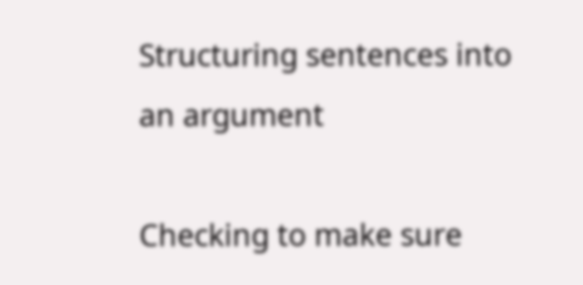Structuring sentences into an argument

Checking to make sure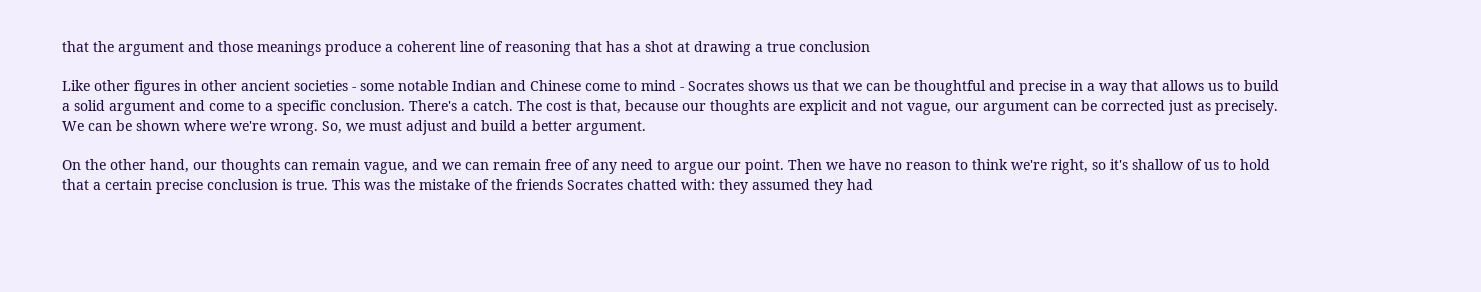that the argument and those meanings produce a coherent line of reasoning that has a shot at drawing a true conclusion

Like other figures in other ancient societies - some notable Indian and Chinese come to mind - Socrates shows us that we can be thoughtful and precise in a way that allows us to build a solid argument and come to a specific conclusion. There's a catch. The cost is that, because our thoughts are explicit and not vague, our argument can be corrected just as precisely. We can be shown where we're wrong. So, we must adjust and build a better argument.

On the other hand, our thoughts can remain vague, and we can remain free of any need to argue our point. Then we have no reason to think we're right, so it's shallow of us to hold that a certain precise conclusion is true. This was the mistake of the friends Socrates chatted with: they assumed they had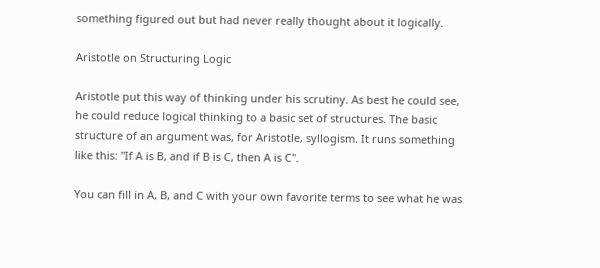something figured out but had never really thought about it logically.

Aristotle on Structuring Logic

Aristotle put this way of thinking under his scrutiny. As best he could see, he could reduce logical thinking to a basic set of structures. The basic structure of an argument was, for Aristotle, syllogism. It runs something like this: "If A is B, and if B is C, then A is C".

You can fill in A, B, and C with your own favorite terms to see what he was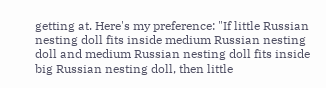getting at. Here's my preference: "If little Russian nesting doll fits inside medium Russian nesting doll and medium Russian nesting doll fits inside big Russian nesting doll, then little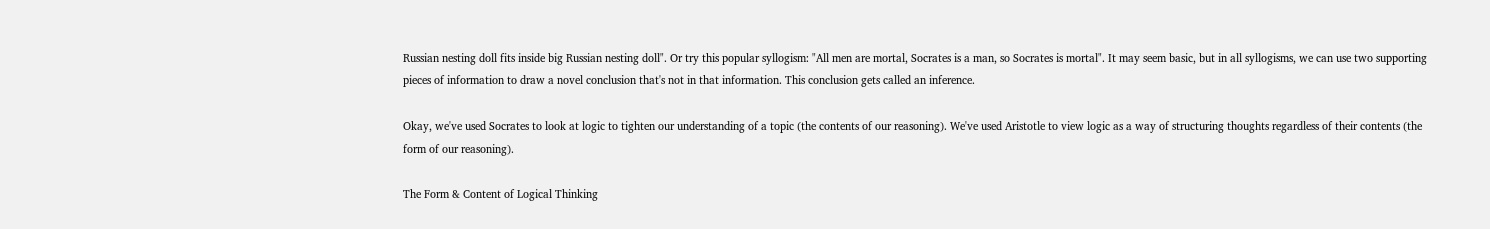Russian nesting doll fits inside big Russian nesting doll". Or try this popular syllogism: "All men are mortal, Socrates is a man, so Socrates is mortal". It may seem basic, but in all syllogisms, we can use two supporting pieces of information to draw a novel conclusion that's not in that information. This conclusion gets called an inference.

Okay, we've used Socrates to look at logic to tighten our understanding of a topic (the contents of our reasoning). We've used Aristotle to view logic as a way of structuring thoughts regardless of their contents (the form of our reasoning).

The Form & Content of Logical Thinking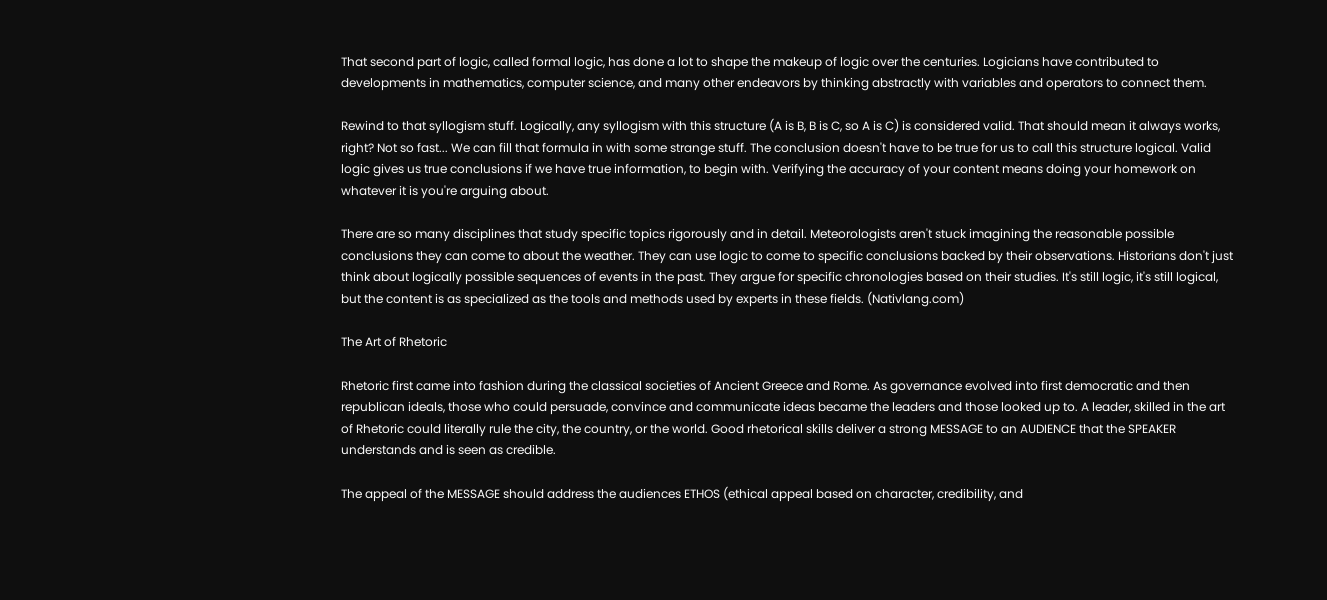That second part of logic, called formal logic, has done a lot to shape the makeup of logic over the centuries. Logicians have contributed to developments in mathematics, computer science, and many other endeavors by thinking abstractly with variables and operators to connect them.

Rewind to that syllogism stuff. Logically, any syllogism with this structure (A is B, B is C, so A is C) is considered valid. That should mean it always works, right? Not so fast... We can fill that formula in with some strange stuff. The conclusion doesn't have to be true for us to call this structure logical. Valid logic gives us true conclusions if we have true information, to begin with. Verifying the accuracy of your content means doing your homework on whatever it is you're arguing about.

There are so many disciplines that study specific topics rigorously and in detail. Meteorologists aren't stuck imagining the reasonable possible conclusions they can come to about the weather. They can use logic to come to specific conclusions backed by their observations. Historians don't just think about logically possible sequences of events in the past. They argue for specific chronologies based on their studies. It's still logic, it's still logical, but the content is as specialized as the tools and methods used by experts in these fields. (Nativlang.com)

The Art of Rhetoric

Rhetoric first came into fashion during the classical societies of Ancient Greece and Rome. As governance evolved into first democratic and then republican ideals, those who could persuade, convince and communicate ideas became the leaders and those looked up to. A leader, skilled in the art of Rhetoric could literally rule the city, the country, or the world. Good rhetorical skills deliver a strong MESSAGE to an AUDIENCE that the SPEAKER understands and is seen as credible.

The appeal of the MESSAGE should address the audiences ETHOS (ethical appeal based on character, credibility, and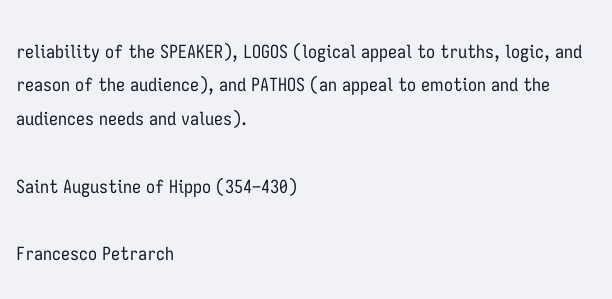reliability of the SPEAKER), LOGOS (logical appeal to truths, logic, and reason of the audience), and PATHOS (an appeal to emotion and the audiences needs and values).

Saint Augustine of Hippo (354–430)

Francesco Petrarch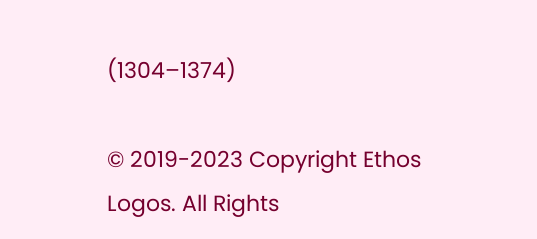(1304–1374)

© 2019-2023 Copyright Ethos Logos. All Rights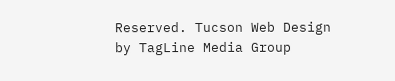Reserved. Tucson Web Design by TagLine Media Group